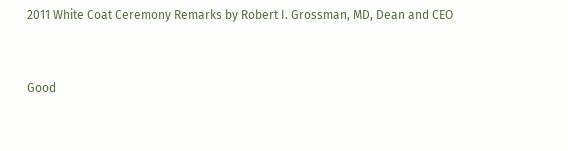2011 White Coat Ceremony Remarks by Robert I. Grossman, MD, Dean and CEO


Good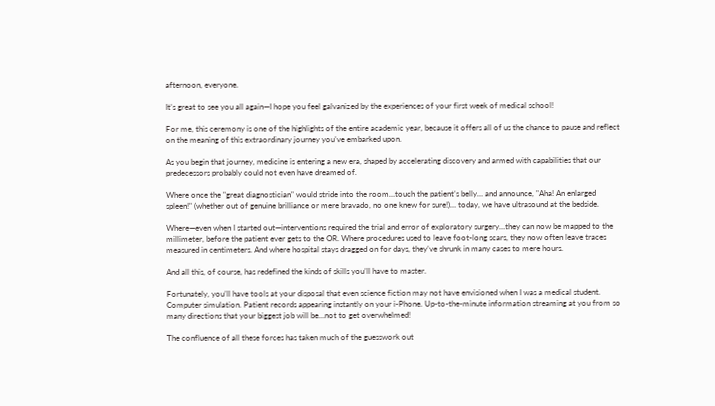afternoon, everyone.

It’s great to see you all again—I hope you feel galvanized by the experiences of your first week of medical school!

For me, this ceremony is one of the highlights of the entire academic year, because it offers all of us the chance to pause and reflect on the meaning of this extraordinary journey you’ve embarked upon.

As you begin that journey, medicine is entering a new era, shaped by accelerating discovery and armed with capabilities that our predecessors probably could not even have dreamed of.

Where once the "great diagnostician" would stride into the room…touch the patient’s belly… and announce, "Aha! An enlarged spleen!" (whether out of genuine brilliance or mere bravado, no one knew for sure!)… today, we have ultrasound at the bedside.

Where—even when I started out—interventions required the trial and error of exploratory surgery…they can now be mapped to the millimeter, before the patient ever gets to the OR. Where procedures used to leave foot-long scars, they now often leave traces measured in centimeters. And where hospital stays dragged on for days, they’ve shrunk in many cases to mere hours.

And all this, of course, has redefined the kinds of skills you’ll have to master.

Fortunately, you’ll have tools at your disposal that even science fiction may not have envisioned when I was a medical student. Computer simulation. Patient records appearing instantly on your i-Phone. Up-to-the-minute information streaming at you from so many directions that your biggest job will be…not to get overwhelmed!

The confluence of all these forces has taken much of the guesswork out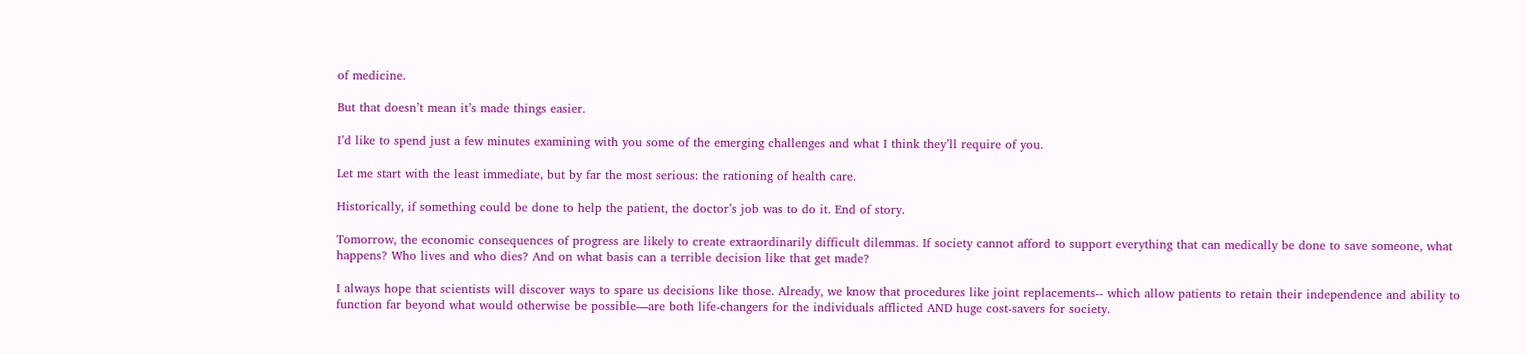of medicine.

But that doesn’t mean it’s made things easier.

I’d like to spend just a few minutes examining with you some of the emerging challenges and what I think they’ll require of you.

Let me start with the least immediate, but by far the most serious: the rationing of health care.

Historically, if something could be done to help the patient, the doctor’s job was to do it. End of story.

Tomorrow, the economic consequences of progress are likely to create extraordinarily difficult dilemmas. If society cannot afford to support everything that can medically be done to save someone, what happens? Who lives and who dies? And on what basis can a terrible decision like that get made?

I always hope that scientists will discover ways to spare us decisions like those. Already, we know that procedures like joint replacements-- which allow patients to retain their independence and ability to function far beyond what would otherwise be possible—are both life-changers for the individuals afflicted AND huge cost-savers for society.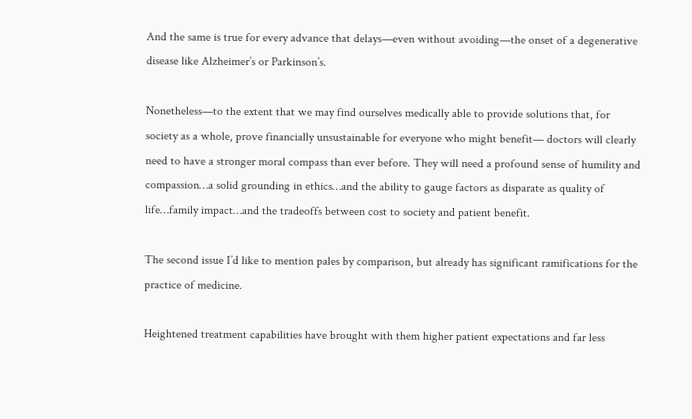And the same is true for every advance that delays—even without avoiding—the onset of a degenerative disease like Alzheimer’s or Parkinson’s.

Nonetheless—to the extent that we may find ourselves medically able to provide solutions that, for society as a whole, prove financially unsustainable for everyone who might benefit— doctors will clearly need to have a stronger moral compass than ever before. They will need a profound sense of humility and compassion…a solid grounding in ethics…and the ability to gauge factors as disparate as quality of life…family impact…and the tradeoffs between cost to society and patient benefit.

The second issue I’d like to mention pales by comparison, but already has significant ramifications for the practice of medicine.

Heightened treatment capabilities have brought with them higher patient expectations and far less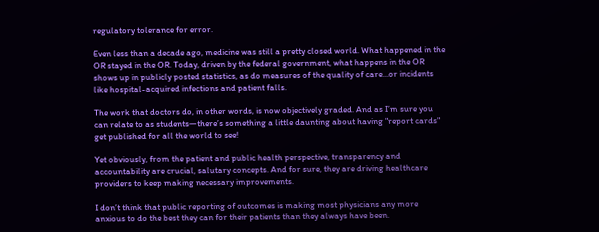regulatory tolerance for error.

Even less than a decade ago, medicine was still a pretty closed world. What happened in the OR stayed in the OR. Today, driven by the federal government, what happens in the OR shows up in publicly posted statistics, as do measures of the quality of care…or incidents like hospital-acquired infections and patient falls.

The work that doctors do, in other words, is now objectively graded. And as I’m sure you can relate to as students—there’s something a little daunting about having "report cards" get published for all the world to see!

Yet obviously, from the patient and public health perspective, transparency and accountability are crucial, salutary concepts. And for sure, they are driving healthcare providers to keep making necessary improvements.

I don’t think that public reporting of outcomes is making most physicians any more anxious to do the best they can for their patients than they always have been.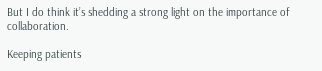But I do think it’s shedding a strong light on the importance of collaboration.

Keeping patients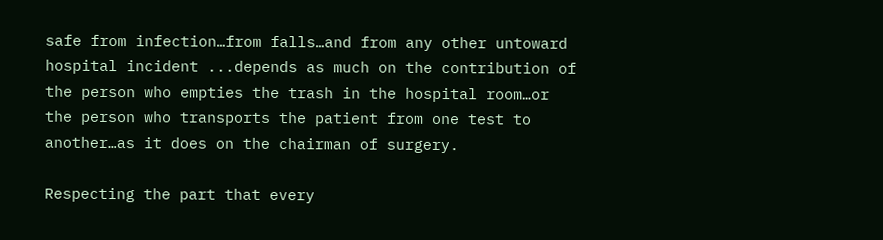safe from infection…from falls…and from any other untoward hospital incident ...depends as much on the contribution of the person who empties the trash in the hospital room…or the person who transports the patient from one test to another…as it does on the chairman of surgery.

Respecting the part that every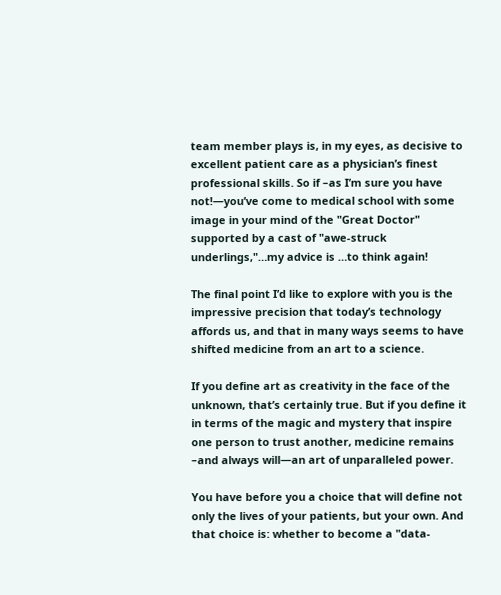team member plays is, in my eyes, as decisive to excellent patient care as a physician’s finest professional skills. So if –as I’m sure you have not!—you’ve come to medical school with some image in your mind of the "Great Doctor" supported by a cast of "awe-struck underlings,"…my advice is …to think again!

The final point I’d like to explore with you is the impressive precision that today’s technology affords us, and that in many ways seems to have shifted medicine from an art to a science.

If you define art as creativity in the face of the unknown, that’s certainly true. But if you define it in terms of the magic and mystery that inspire one person to trust another, medicine remains –and always will—an art of unparalleled power.

You have before you a choice that will define not only the lives of your patients, but your own. And that choice is: whether to become a "data-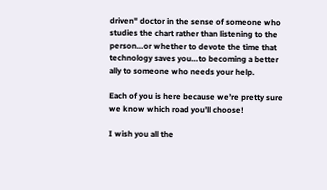driven" doctor in the sense of someone who studies the chart rather than listening to the person…or whether to devote the time that technology saves you…to becoming a better ally to someone who needs your help.

Each of you is here because we’re pretty sure we know which road you’ll choose!

I wish you all the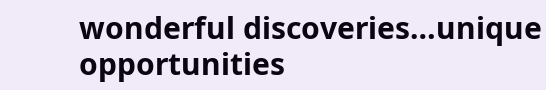wonderful discoveries…unique opportunities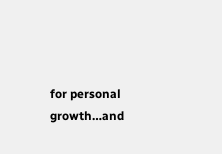for personal growth…and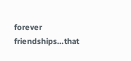forever friendships…that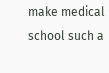make medical school such a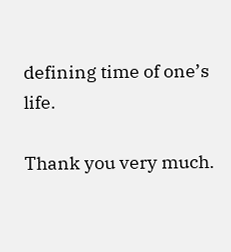defining time of one’s life.

Thank you very much.